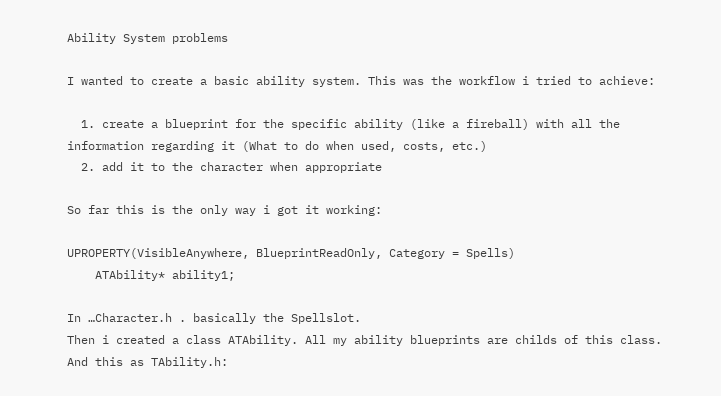Ability System problems

I wanted to create a basic ability system. This was the workflow i tried to achieve:

  1. create a blueprint for the specific ability (like a fireball) with all the information regarding it (What to do when used, costs, etc.)
  2. add it to the character when appropriate

So far this is the only way i got it working:

UPROPERTY(VisibleAnywhere, BlueprintReadOnly, Category = Spells)
    ATAbility* ability1;

In …Character.h . basically the Spellslot.
Then i created a class ATAbility. All my ability blueprints are childs of this class.
And this as TAbility.h: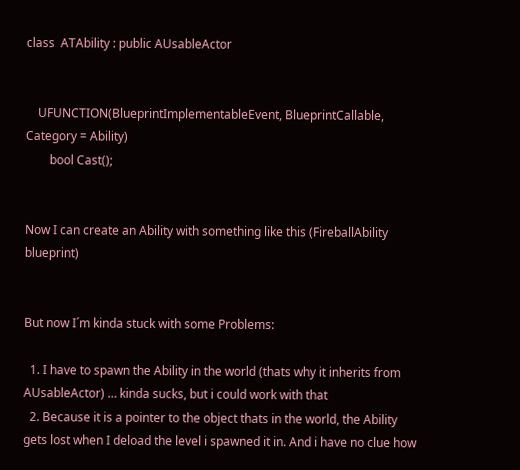class  ATAbility : public AUsableActor


    UFUNCTION(BlueprintImplementableEvent, BlueprintCallable, Category = Ability)
        bool Cast();


Now I can create an Ability with something like this (FireballAbility blueprint)


But now I´m kinda stuck with some Problems:

  1. I have to spawn the Ability in the world (thats why it inherits from AUsableActor) … kinda sucks, but i could work with that
  2. Because it is a pointer to the object thats in the world, the Ability gets lost when I deload the level i spawned it in. And i have no clue how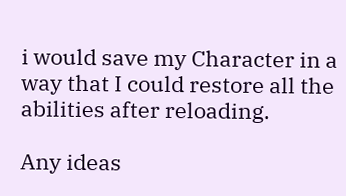i would save my Character in a way that I could restore all the abilities after reloading.

Any ideas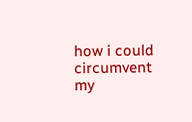how i could circumvent my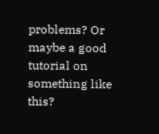problems? Or maybe a good tutorial on something like this?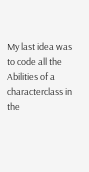My last idea was to code all the Abilities of a characterclass in the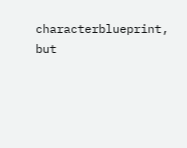characterblueprint, but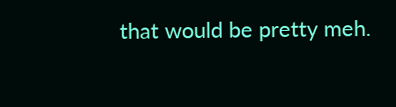that would be pretty meh.